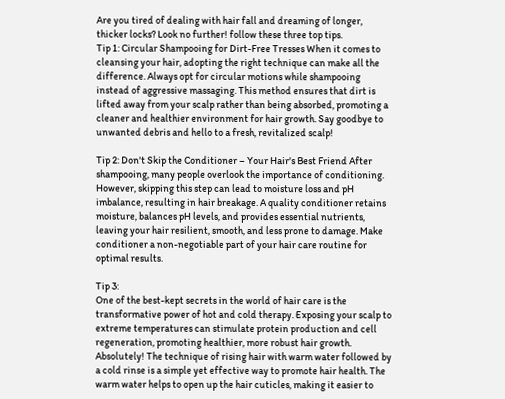Are you tired of dealing with hair fall and dreaming of longer, thicker locks? Look no further! follow these three top tips.
Tip 1: Circular Shampooing for Dirt-Free Tresses When it comes to cleansing your hair, adopting the right technique can make all the difference. Always opt for circular motions while shampooing instead of aggressive massaging. This method ensures that dirt is lifted away from your scalp rather than being absorbed, promoting a cleaner and healthier environment for hair growth. Say goodbye to unwanted debris and hello to a fresh, revitalized scalp!

Tip 2: Don't Skip the Conditioner – Your Hair's Best Friend After shampooing, many people overlook the importance of conditioning. However, skipping this step can lead to moisture loss and pH imbalance, resulting in hair breakage. A quality conditioner retains moisture, balances pH levels, and provides essential nutrients, leaving your hair resilient, smooth, and less prone to damage. Make conditioner a non-negotiable part of your hair care routine for optimal results.

Tip 3:
One of the best-kept secrets in the world of hair care is the transformative power of hot and cold therapy. Exposing your scalp to extreme temperatures can stimulate protein production and cell regeneration, promoting healthier, more robust hair growth.
Absolutely! The technique of rising hair with warm water followed by a cold rinse is a simple yet effective way to promote hair health. The warm water helps to open up the hair cuticles, making it easier to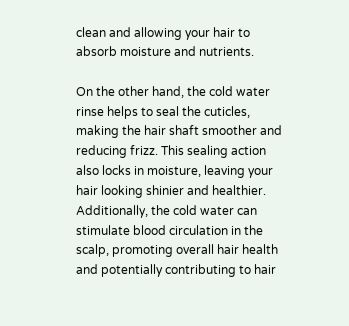clean and allowing your hair to absorb moisture and nutrients.

On the other hand, the cold water rinse helps to seal the cuticles, making the hair shaft smoother and reducing frizz. This sealing action also locks in moisture, leaving your hair looking shinier and healthier. Additionally, the cold water can stimulate blood circulation in the scalp, promoting overall hair health and potentially contributing to hair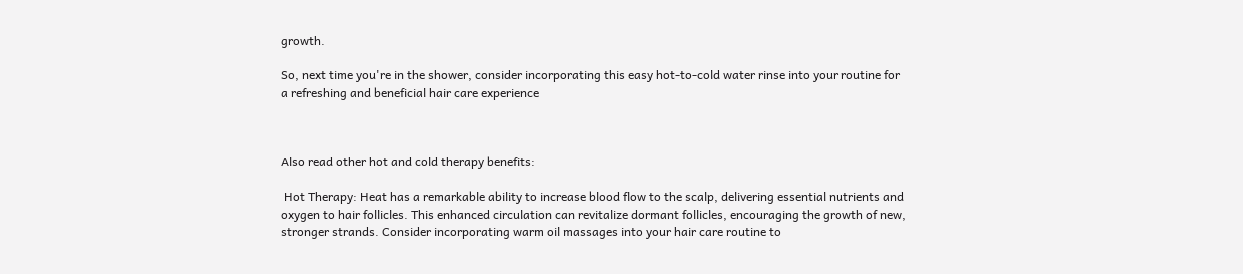growth.

So, next time you're in the shower, consider incorporating this easy hot-to-cold water rinse into your routine for a refreshing and beneficial hair care experience



Also read other hot and cold therapy benefits:

 Hot Therapy: Heat has a remarkable ability to increase blood flow to the scalp, delivering essential nutrients and oxygen to hair follicles. This enhanced circulation can revitalize dormant follicles, encouraging the growth of new, stronger strands. Consider incorporating warm oil massages into your hair care routine to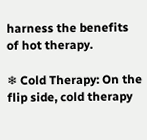harness the benefits of hot therapy.

❄ Cold Therapy: On the flip side, cold therapy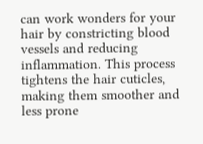can work wonders for your hair by constricting blood vessels and reducing inflammation. This process tightens the hair cuticles, making them smoother and less prone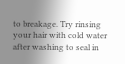to breakage. Try rinsing your hair with cold water after washing to seal in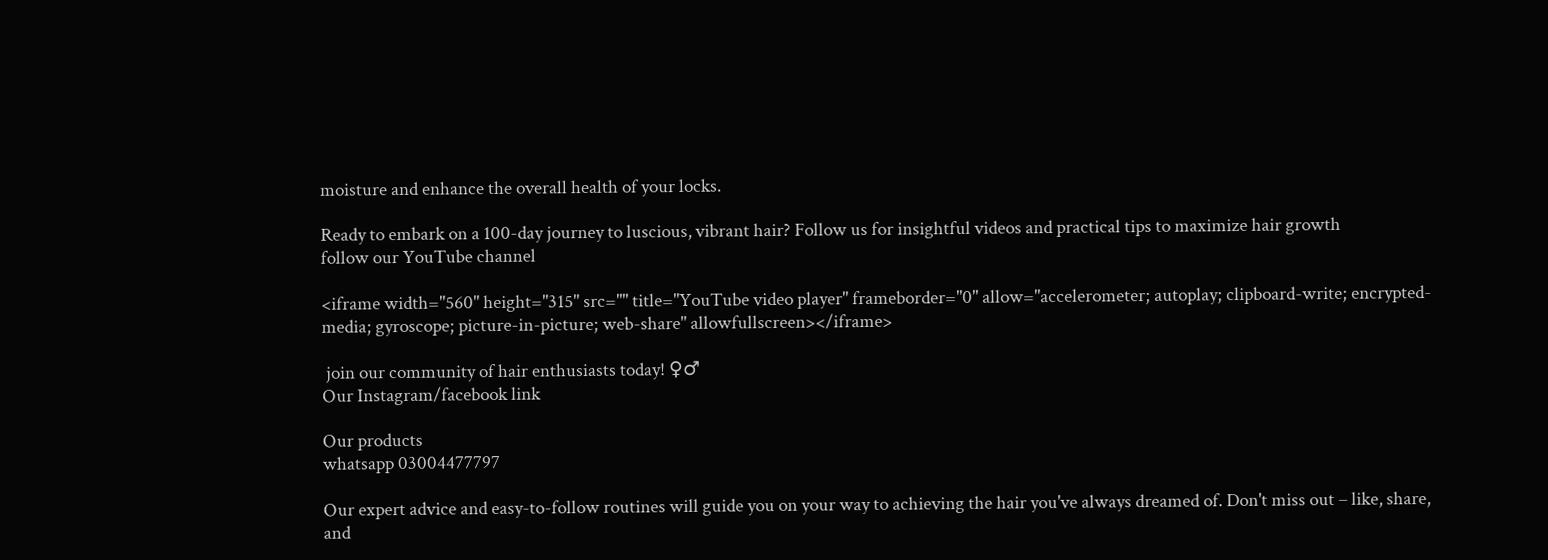moisture and enhance the overall health of your locks.

Ready to embark on a 100-day journey to luscious, vibrant hair? Follow us for insightful videos and practical tips to maximize hair growth
follow our YouTube channel

<iframe width="560" height="315" src="" title="YouTube video player" frameborder="0" allow="accelerometer; autoplay; clipboard-write; encrypted-media; gyroscope; picture-in-picture; web-share" allowfullscreen></iframe>

 join our community of hair enthusiasts today! ♀♂
Our Instagram/facebook link

Our products
whatsapp 03004477797

Our expert advice and easy-to-follow routines will guide you on your way to achieving the hair you've always dreamed of. Don't miss out – like, share, and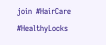join  #HairCare #HealthyLocks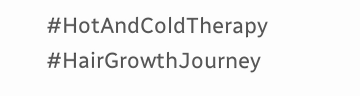#HotAndColdTherapy #HairGrowthJourney